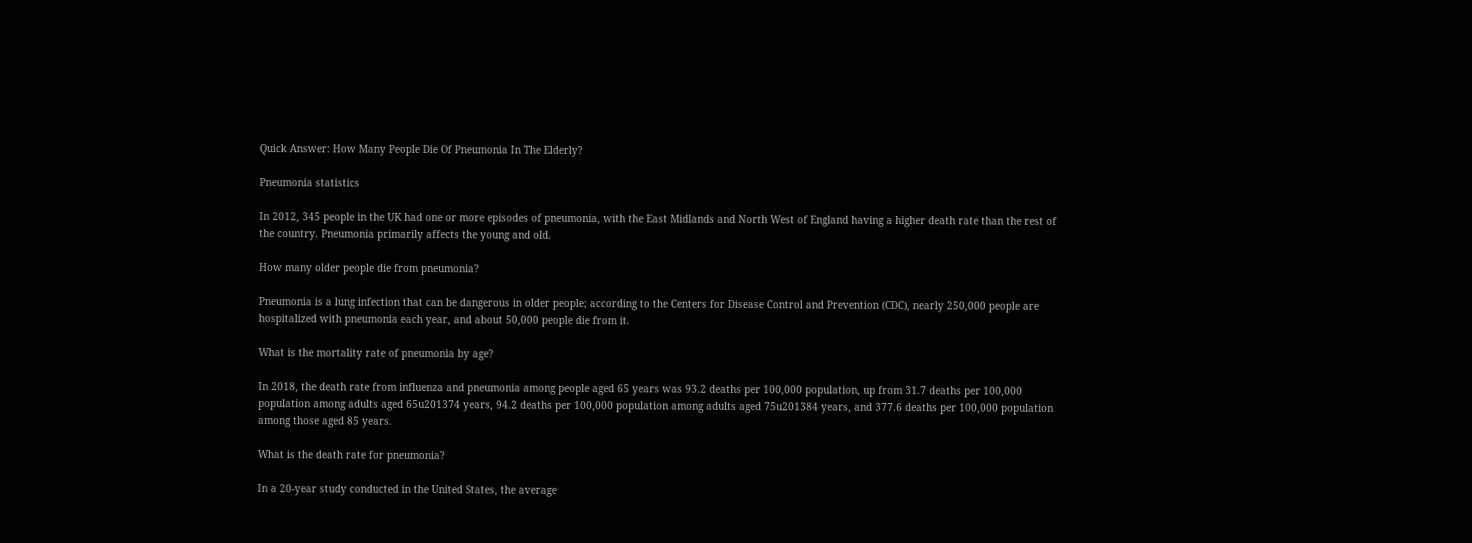Quick Answer: How Many People Die Of Pneumonia In The Elderly?

Pneumonia statistics

In 2012, 345 people in the UK had one or more episodes of pneumonia, with the East Midlands and North West of England having a higher death rate than the rest of the country. Pneumonia primarily affects the young and old.

How many older people die from pneumonia?

Pneumonia is a lung infection that can be dangerous in older people; according to the Centers for Disease Control and Prevention (CDC), nearly 250,000 people are hospitalized with pneumonia each year, and about 50,000 people die from it.

What is the mortality rate of pneumonia by age?

In 2018, the death rate from influenza and pneumonia among people aged 65 years was 93.2 deaths per 100,000 population, up from 31.7 deaths per 100,000 population among adults aged 65u201374 years, 94.2 deaths per 100,000 population among adults aged 75u201384 years, and 377.6 deaths per 100,000 population among those aged 85 years.

What is the death rate for pneumonia?

In a 20-year study conducted in the United States, the average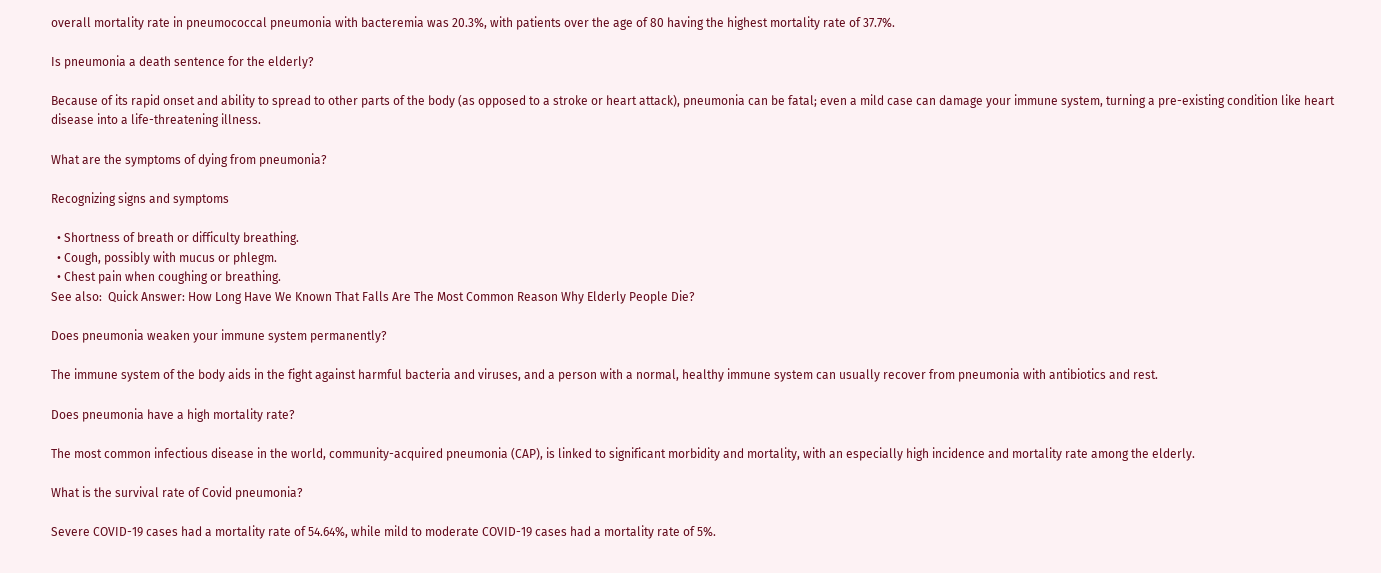overall mortality rate in pneumococcal pneumonia with bacteremia was 20.3%, with patients over the age of 80 having the highest mortality rate of 37.7%.

Is pneumonia a death sentence for the elderly?

Because of its rapid onset and ability to spread to other parts of the body (as opposed to a stroke or heart attack), pneumonia can be fatal; even a mild case can damage your immune system, turning a pre-existing condition like heart disease into a life-threatening illness.

What are the symptoms of dying from pneumonia?

Recognizing signs and symptoms

  • Shortness of breath or difficulty breathing.
  • Cough, possibly with mucus or phlegm.
  • Chest pain when coughing or breathing.
See also:  Quick Answer: How Long Have We Known That Falls Are The Most Common Reason Why Elderly People Die?

Does pneumonia weaken your immune system permanently?

The immune system of the body aids in the fight against harmful bacteria and viruses, and a person with a normal, healthy immune system can usually recover from pneumonia with antibiotics and rest.

Does pneumonia have a high mortality rate?

The most common infectious disease in the world, community-acquired pneumonia (CAP), is linked to significant morbidity and mortality, with an especially high incidence and mortality rate among the elderly.

What is the survival rate of Covid pneumonia?

Severe COVID-19 cases had a mortality rate of 54.64%, while mild to moderate COVID-19 cases had a mortality rate of 5%.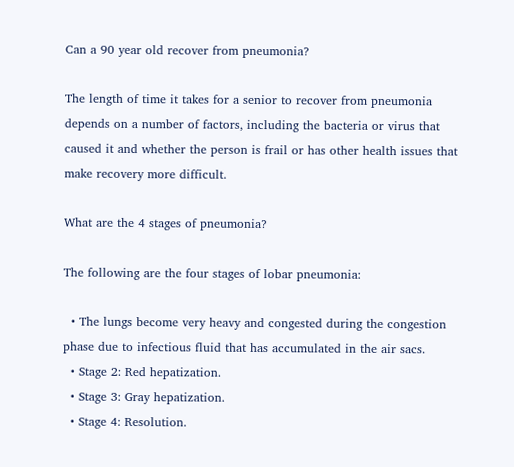Can a 90 year old recover from pneumonia?

The length of time it takes for a senior to recover from pneumonia depends on a number of factors, including the bacteria or virus that caused it and whether the person is frail or has other health issues that make recovery more difficult.

What are the 4 stages of pneumonia?

The following are the four stages of lobar pneumonia:

  • The lungs become very heavy and congested during the congestion phase due to infectious fluid that has accumulated in the air sacs.
  • Stage 2: Red hepatization.
  • Stage 3: Gray hepatization.
  • Stage 4: Resolution.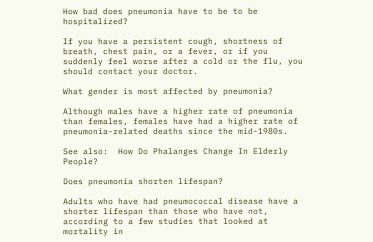How bad does pneumonia have to be to be hospitalized?

If you have a persistent cough, shortness of breath, chest pain, or a fever, or if you suddenly feel worse after a cold or the flu, you should contact your doctor.

What gender is most affected by pneumonia?

Although males have a higher rate of pneumonia than females, females have had a higher rate of pneumonia-related deaths since the mid-1980s.

See also:  How Do Phalanges Change In Elderly People?

Does pneumonia shorten lifespan?

Adults who have had pneumococcal disease have a shorter lifespan than those who have not, according to a few studies that looked at mortality in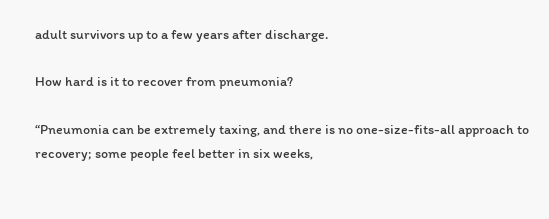adult survivors up to a few years after discharge.

How hard is it to recover from pneumonia?

“Pneumonia can be extremely taxing, and there is no one-size-fits-all approach to recovery; some people feel better in six weeks,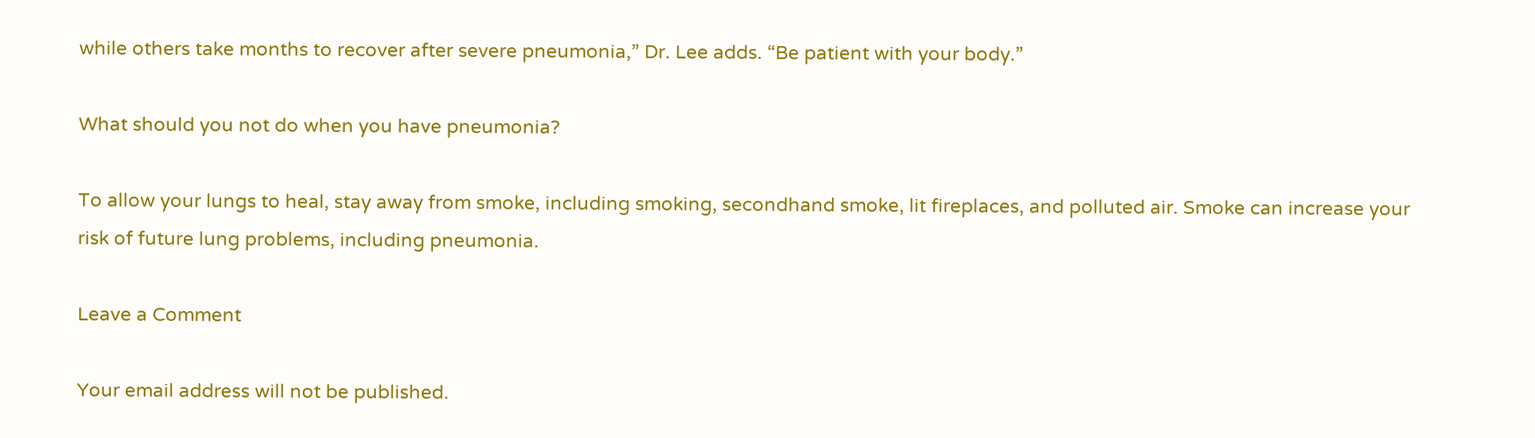while others take months to recover after severe pneumonia,” Dr. Lee adds. “Be patient with your body.”

What should you not do when you have pneumonia?

To allow your lungs to heal, stay away from smoke, including smoking, secondhand smoke, lit fireplaces, and polluted air. Smoke can increase your risk of future lung problems, including pneumonia.

Leave a Comment

Your email address will not be published.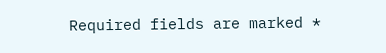Required fields are marked *